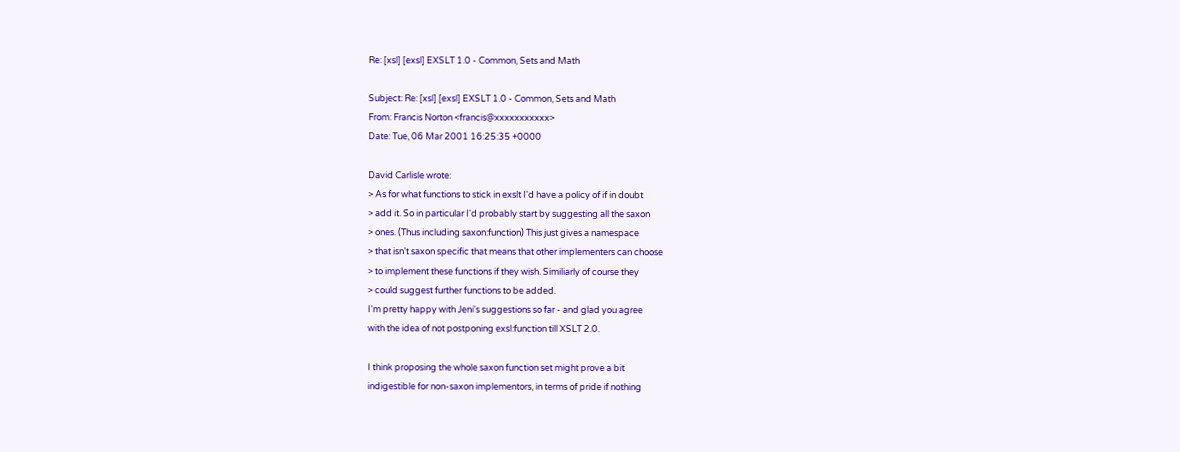Re: [xsl] [exsl] EXSLT 1.0 - Common, Sets and Math

Subject: Re: [xsl] [exsl] EXSLT 1.0 - Common, Sets and Math
From: Francis Norton <francis@xxxxxxxxxxx>
Date: Tue, 06 Mar 2001 16:25:35 +0000

David Carlisle wrote:
> As for what functions to stick in exslt I'd have a policy of if in doubt
> add it. So in particular I'd probably start by suggesting all the saxon
> ones. (Thus including saxon:function) This just gives a namespace
> that isn't saxon specific that means that other implementers can choose
> to implement these functions if they wish. Similiarly of course they
> could suggest further functions to be added.
I'm pretty happy with Jeni's suggestions so far - and glad you agree
with the idea of not postponing exsl:function till XSLT 2.0.

I think proposing the whole saxon function set might prove a bit
indigestible for non-saxon implementors, in terms of pride if nothing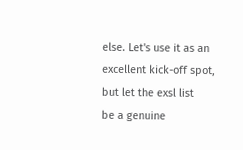else. Let's use it as an excellent kick-off spot, but let the exsl list
be a genuine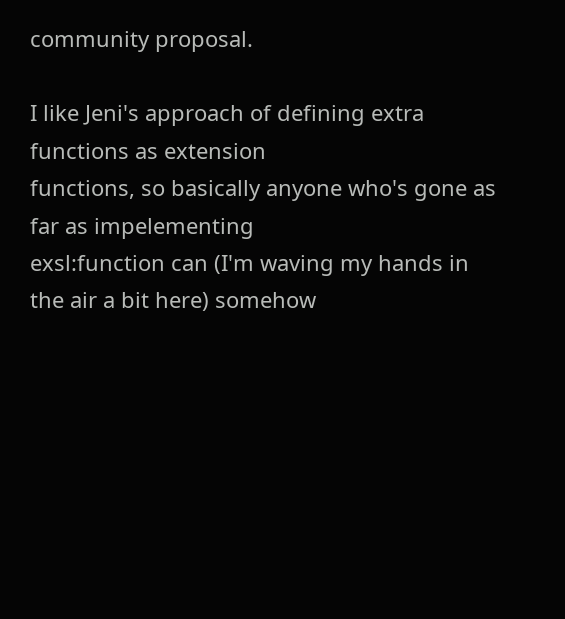community proposal.

I like Jeni's approach of defining extra functions as extension
functions, so basically anyone who's gone as far as impelementing
exsl:function can (I'm waving my hands in the air a bit here) somehow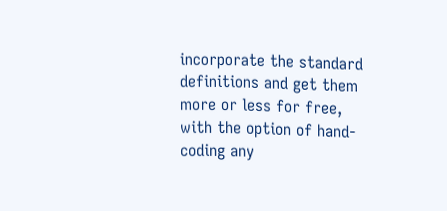incorporate the standard definitions and get them more or less for free,
with the option of hand-coding any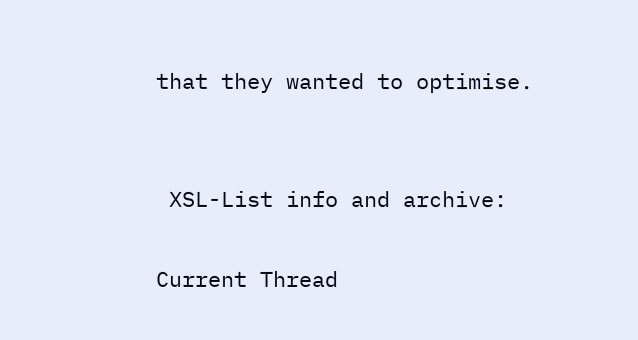that they wanted to optimise.


 XSL-List info and archive:

Current Thread